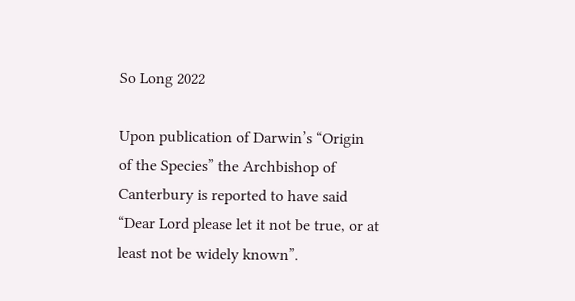So Long 2022

Upon publication of Darwin’s “Origin of the Species” the Archbishop of Canterbury is reported to have said  “Dear Lord please let it not be true, or at least not be widely known”.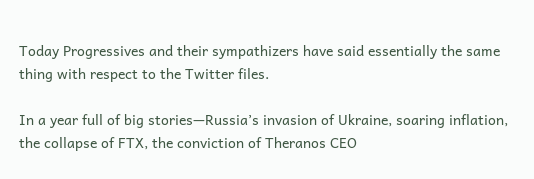Today Progressives and their sympathizers have said essentially the same thing with respect to the Twitter files.

In a year full of big stories—Russia’s invasion of Ukraine, soaring inflation, the collapse of FTX, the conviction of Theranos CEO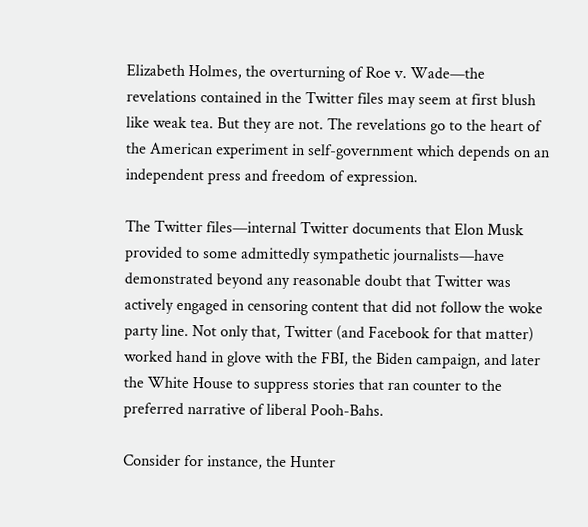Elizabeth Holmes, the overturning of Roe v. Wade—the revelations contained in the Twitter files may seem at first blush like weak tea. But they are not. The revelations go to the heart of the American experiment in self-government which depends on an independent press and freedom of expression.

The Twitter files—internal Twitter documents that Elon Musk provided to some admittedly sympathetic journalists—have demonstrated beyond any reasonable doubt that Twitter was actively engaged in censoring content that did not follow the woke party line. Not only that, Twitter (and Facebook for that matter) worked hand in glove with the FBI, the Biden campaign, and later the White House to suppress stories that ran counter to the preferred narrative of liberal Pooh-Bahs.

Consider for instance, the Hunter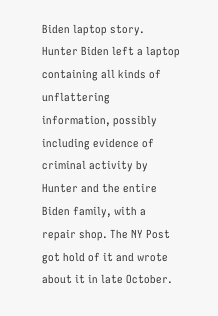Biden laptop story. Hunter Biden left a laptop containing all kinds of unflattering information, possibly including evidence of criminal activity by Hunter and the entire Biden family, with a repair shop. The NY Post got hold of it and wrote about it in late October.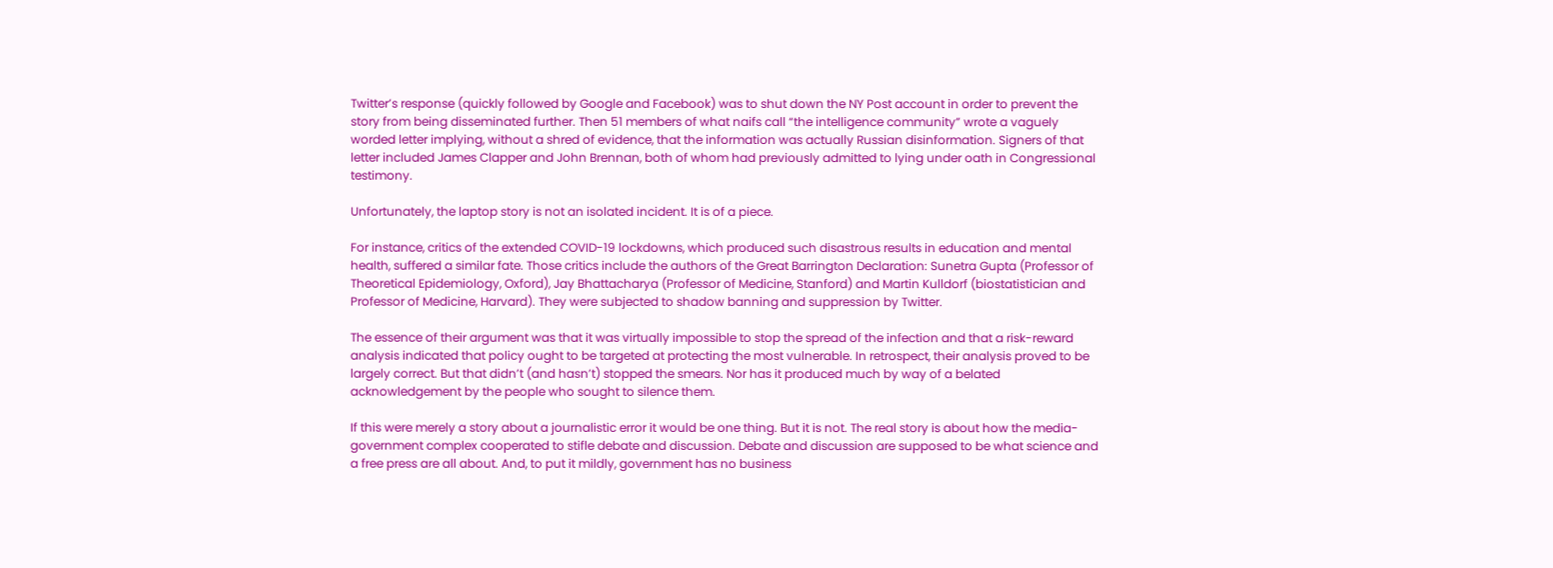Twitter’s response (quickly followed by Google and Facebook) was to shut down the NY Post account in order to prevent the story from being disseminated further. Then 51 members of what naifs call “the intelligence community” wrote a vaguely worded letter implying, without a shred of evidence, that the information was actually Russian disinformation. Signers of that letter included James Clapper and John Brennan, both of whom had previously admitted to lying under oath in Congressional testimony.

Unfortunately, the laptop story is not an isolated incident. It is of a piece.

For instance, critics of the extended COVID-19 lockdowns, which produced such disastrous results in education and mental health, suffered a similar fate. Those critics include the authors of the Great Barrington Declaration: Sunetra Gupta (Professor of Theoretical Epidemiology, Oxford), Jay Bhattacharya (Professor of Medicine, Stanford) and Martin Kulldorf (biostatistician and Professor of Medicine, Harvard). They were subjected to shadow banning and suppression by Twitter.

The essence of their argument was that it was virtually impossible to stop the spread of the infection and that a risk-reward analysis indicated that policy ought to be targeted at protecting the most vulnerable. In retrospect, their analysis proved to be largely correct. But that didn’t (and hasn’t) stopped the smears. Nor has it produced much by way of a belated acknowledgement by the people who sought to silence them.

If this were merely a story about a journalistic error it would be one thing. But it is not. The real story is about how the media-government complex cooperated to stifle debate and discussion. Debate and discussion are supposed to be what science and a free press are all about. And, to put it mildly, government has no business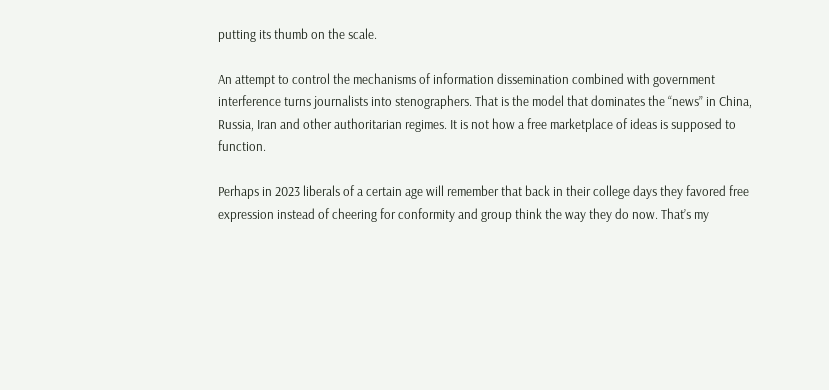putting its thumb on the scale.

An attempt to control the mechanisms of information dissemination combined with government interference turns journalists into stenographers. That is the model that dominates the “news” in China, Russia, Iran and other authoritarian regimes. It is not how a free marketplace of ideas is supposed to function.

Perhaps in 2023 liberals of a certain age will remember that back in their college days they favored free expression instead of cheering for conformity and group think the way they do now. That’s my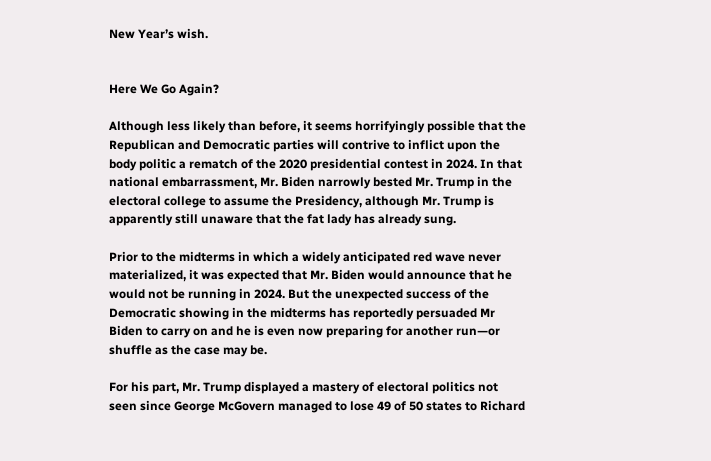New Year’s wish.


Here We Go Again?

Although less likely than before, it seems horrifyingly possible that the Republican and Democratic parties will contrive to inflict upon the body politic a rematch of the 2020 presidential contest in 2024. In that national embarrassment, Mr. Biden narrowly bested Mr. Trump in the electoral college to assume the Presidency, although Mr. Trump is apparently still unaware that the fat lady has already sung.

Prior to the midterms in which a widely anticipated red wave never materialized, it was expected that Mr. Biden would announce that he would not be running in 2024. But the unexpected success of the Democratic showing in the midterms has reportedly persuaded Mr Biden to carry on and he is even now preparing for another run—or shuffle as the case may be.

For his part, Mr. Trump displayed a mastery of electoral politics not seen since George McGovern managed to lose 49 of 50 states to Richard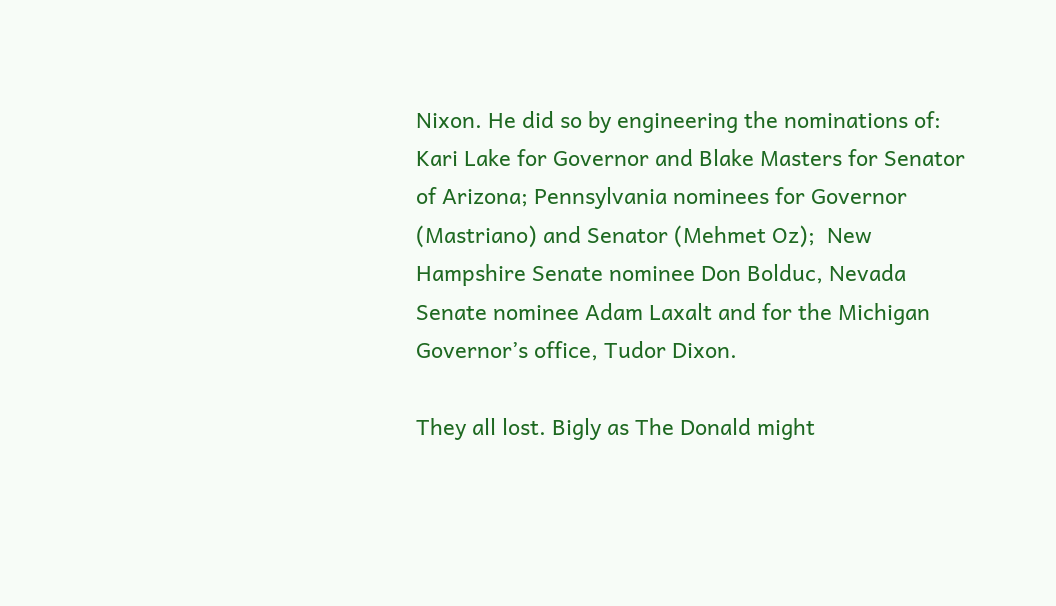Nixon. He did so by engineering the nominations of: Kari Lake for Governor and Blake Masters for Senator of Arizona; Pennsylvania nominees for Governor (Mastriano) and Senator (Mehmet Oz);  New Hampshire Senate nominee Don Bolduc, Nevada Senate nominee Adam Laxalt and for the Michigan Governor’s office, Tudor Dixon.

They all lost. Bigly as The Donald might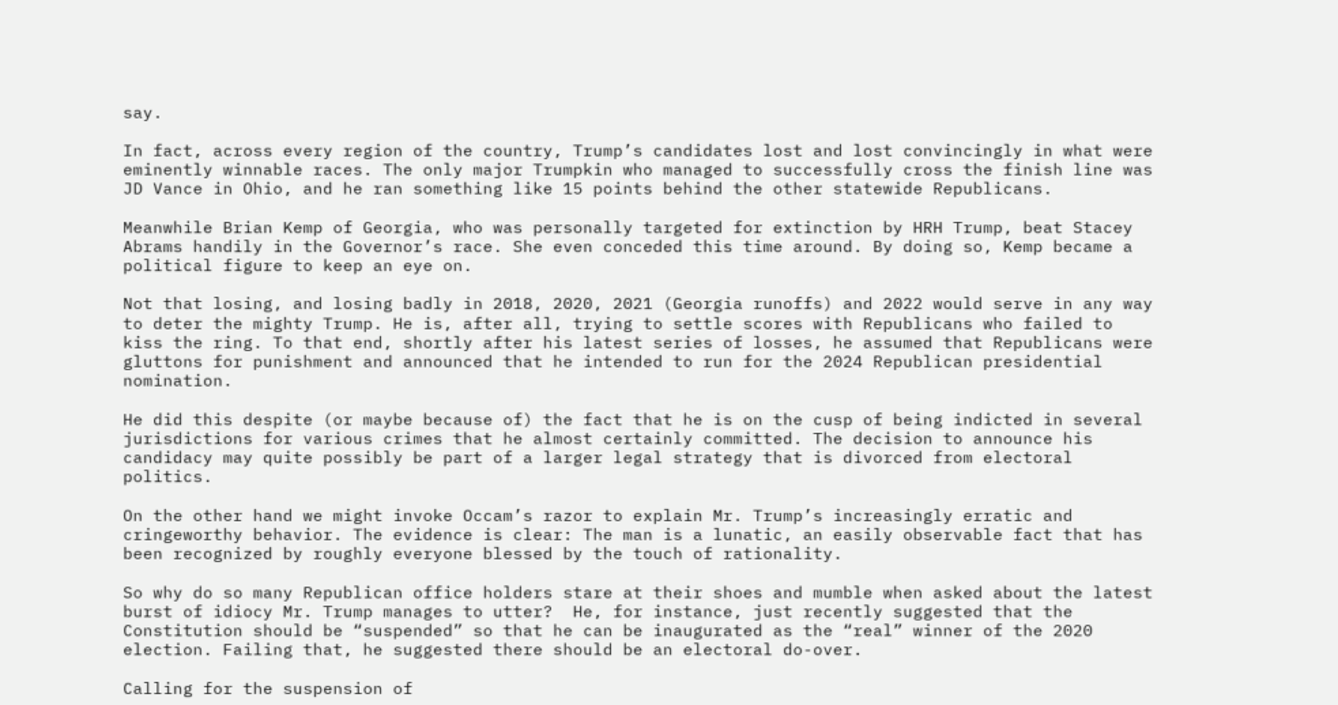say.

In fact, across every region of the country, Trump’s candidates lost and lost convincingly in what were eminently winnable races. The only major Trumpkin who managed to successfully cross the finish line was JD Vance in Ohio, and he ran something like 15 points behind the other statewide Republicans.

Meanwhile Brian Kemp of Georgia, who was personally targeted for extinction by HRH Trump, beat Stacey Abrams handily in the Governor’s race. She even conceded this time around. By doing so, Kemp became a political figure to keep an eye on.

Not that losing, and losing badly in 2018, 2020, 2021 (Georgia runoffs) and 2022 would serve in any way to deter the mighty Trump. He is, after all, trying to settle scores with Republicans who failed to kiss the ring. To that end, shortly after his latest series of losses, he assumed that Republicans were gluttons for punishment and announced that he intended to run for the 2024 Republican presidential nomination.

He did this despite (or maybe because of) the fact that he is on the cusp of being indicted in several jurisdictions for various crimes that he almost certainly committed. The decision to announce his candidacy may quite possibly be part of a larger legal strategy that is divorced from electoral politics.

On the other hand we might invoke Occam’s razor to explain Mr. Trump’s increasingly erratic and cringeworthy behavior. The evidence is clear: The man is a lunatic, an easily observable fact that has been recognized by roughly everyone blessed by the touch of rationality.

So why do so many Republican office holders stare at their shoes and mumble when asked about the latest burst of idiocy Mr. Trump manages to utter?  He, for instance, just recently suggested that the Constitution should be “suspended” so that he can be inaugurated as the “real” winner of the 2020 election. Failing that, he suggested there should be an electoral do-over.

Calling for the suspension of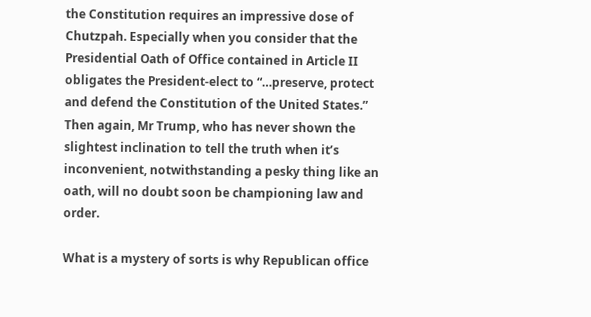the Constitution requires an impressive dose of Chutzpah. Especially when you consider that the Presidential Oath of Office contained in Article II obligates the President-elect to “…preserve, protect and defend the Constitution of the United States.”   Then again, Mr Trump, who has never shown the slightest inclination to tell the truth when it’s inconvenient, notwithstanding a pesky thing like an oath, will no doubt soon be championing law and order.

What is a mystery of sorts is why Republican office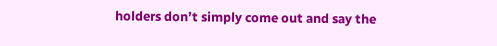holders don’t simply come out and say the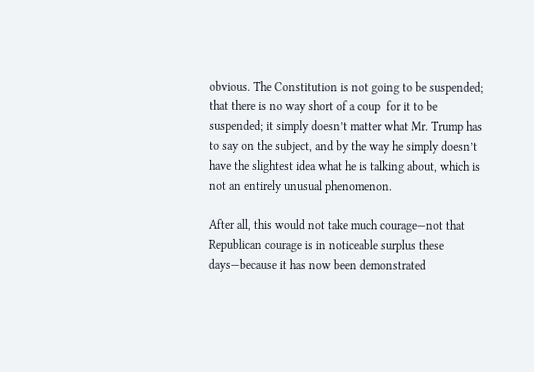obvious. The Constitution is not going to be suspended; that there is no way short of a coup  for it to be suspended; it simply doesn’t matter what Mr. Trump has to say on the subject, and by the way he simply doesn’t have the slightest idea what he is talking about, which is not an entirely unusual phenomenon.

After all, this would not take much courage—not that Republican courage is in noticeable surplus these days—because it has now been demonstrated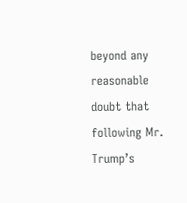beyond any reasonable doubt that following Mr. Trump’s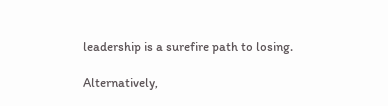leadership is a surefire path to losing.

Alternatively,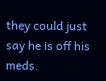they could just say he is off his meds.